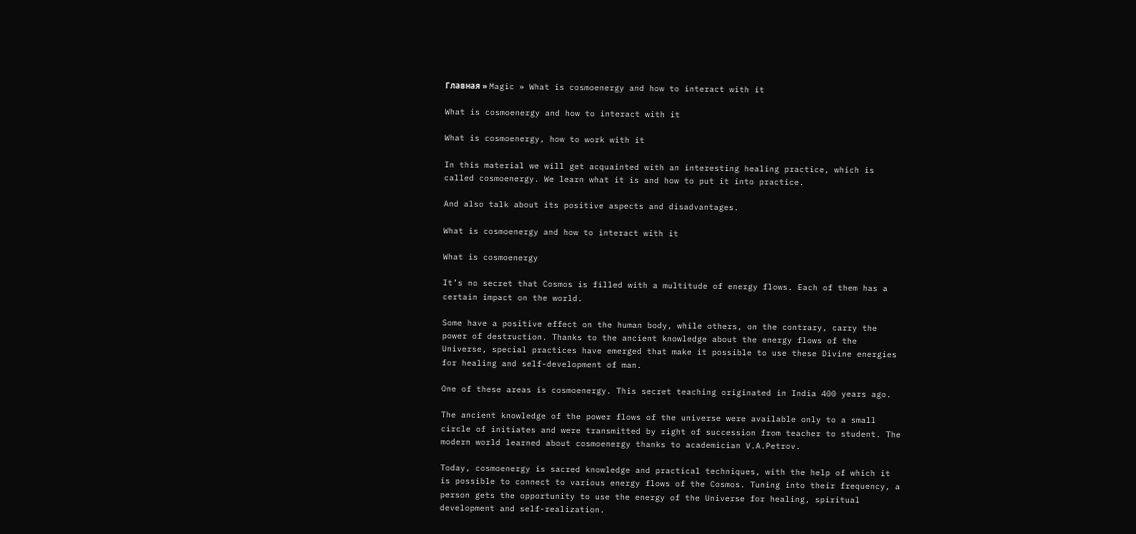Главная » Magic » What is cosmoenergy and how to interact with it

What is cosmoenergy and how to interact with it

What is cosmoenergy, how to work with it

In this material we will get acquainted with an interesting healing practice, which is called cosmoenergy. We learn what it is and how to put it into practice.

And also talk about its positive aspects and disadvantages.

What is cosmoenergy and how to interact with it

What is cosmoenergy

It’s no secret that Cosmos is filled with a multitude of energy flows. Each of them has a certain impact on the world.

Some have a positive effect on the human body, while others, on the contrary, carry the power of destruction. Thanks to the ancient knowledge about the energy flows of the Universe, special practices have emerged that make it possible to use these Divine energies for healing and self-development of man.

One of these areas is cosmoenergy. This secret teaching originated in India 400 years ago.

The ancient knowledge of the power flows of the universe were available only to a small circle of initiates and were transmitted by right of succession from teacher to student. The modern world learned about cosmoenergy thanks to academician V.A.Petrov.

Today, cosmoenergy is sacred knowledge and practical techniques, with the help of which it is possible to connect to various energy flows of the Cosmos. Tuning into their frequency, a person gets the opportunity to use the energy of the Universe for healing, spiritual development and self-realization.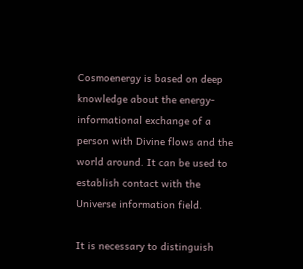Cosmoenergy is based on deep knowledge about the energy-informational exchange of a person with Divine flows and the world around. It can be used to establish contact with the Universe information field.

It is necessary to distinguish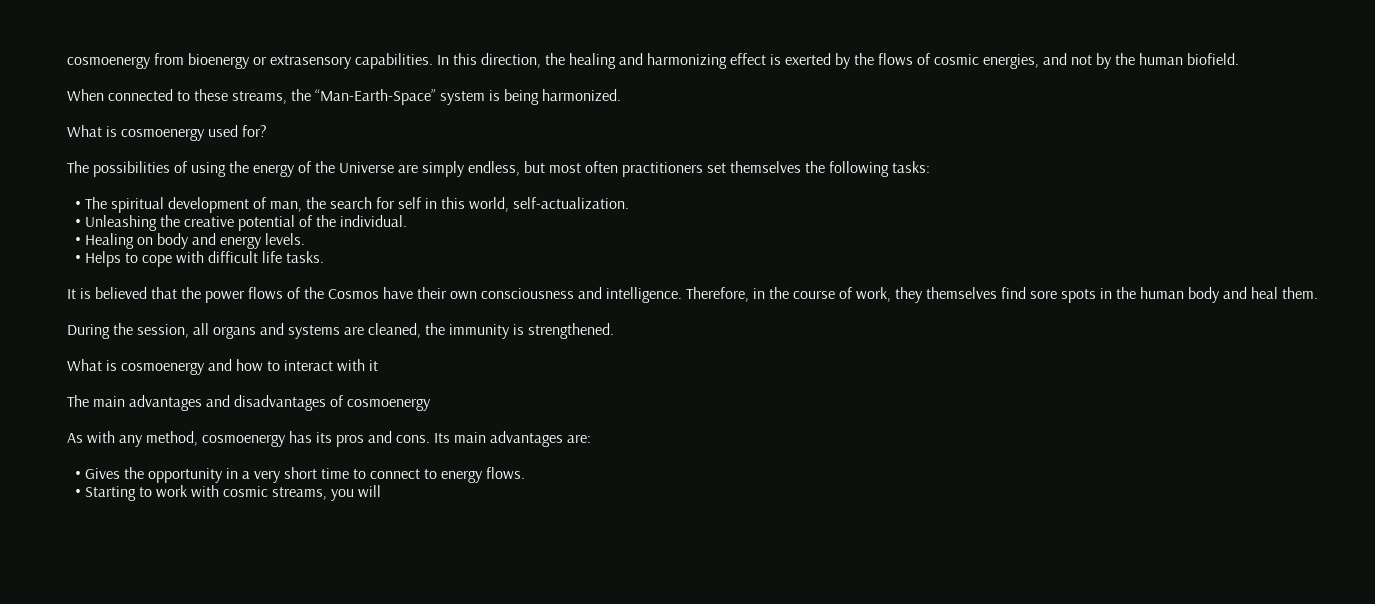cosmoenergy from bioenergy or extrasensory capabilities. In this direction, the healing and harmonizing effect is exerted by the flows of cosmic energies, and not by the human biofield.

When connected to these streams, the “Man-Earth-Space” system is being harmonized.

What is cosmoenergy used for?

The possibilities of using the energy of the Universe are simply endless, but most often practitioners set themselves the following tasks:

  • The spiritual development of man, the search for self in this world, self-actualization.
  • Unleashing the creative potential of the individual.
  • Healing on body and energy levels.
  • Helps to cope with difficult life tasks.

It is believed that the power flows of the Cosmos have their own consciousness and intelligence. Therefore, in the course of work, they themselves find sore spots in the human body and heal them.

During the session, all organs and systems are cleaned, the immunity is strengthened.

What is cosmoenergy and how to interact with it

The main advantages and disadvantages of cosmoenergy

As with any method, cosmoenergy has its pros and cons. Its main advantages are:

  • Gives the opportunity in a very short time to connect to energy flows.
  • Starting to work with cosmic streams, you will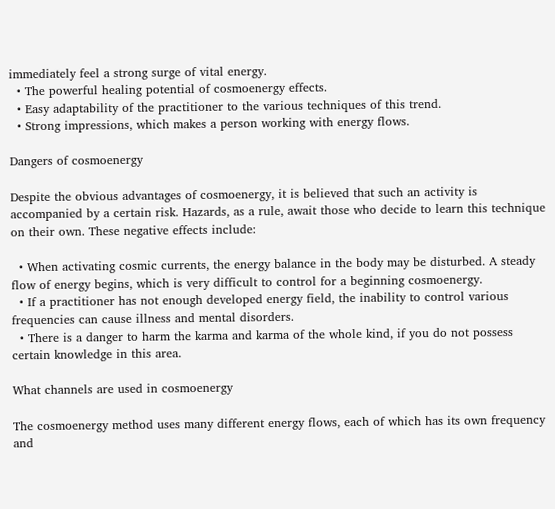immediately feel a strong surge of vital energy.
  • The powerful healing potential of cosmoenergy effects.
  • Easy adaptability of the practitioner to the various techniques of this trend.
  • Strong impressions, which makes a person working with energy flows.

Dangers of cosmoenergy

Despite the obvious advantages of cosmoenergy, it is believed that such an activity is accompanied by a certain risk. Hazards, as a rule, await those who decide to learn this technique on their own. These negative effects include:

  • When activating cosmic currents, the energy balance in the body may be disturbed. A steady flow of energy begins, which is very difficult to control for a beginning cosmoenergy.
  • If a practitioner has not enough developed energy field, the inability to control various frequencies can cause illness and mental disorders.
  • There is a danger to harm the karma and karma of the whole kind, if you do not possess certain knowledge in this area.

What channels are used in cosmoenergy

The cosmoenergy method uses many different energy flows, each of which has its own frequency and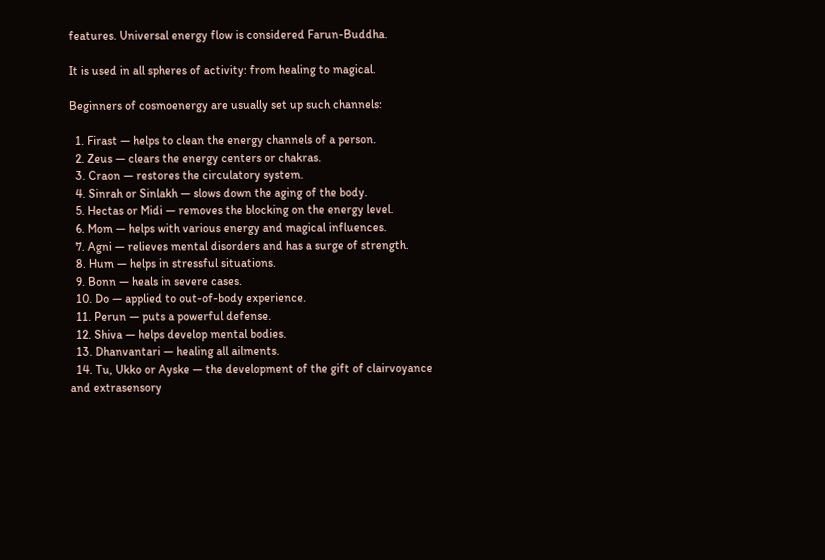features. Universal energy flow is considered Farun-Buddha.

It is used in all spheres of activity: from healing to magical.

Beginners of cosmoenergy are usually set up such channels:

  1. Firast — helps to clean the energy channels of a person.
  2. Zeus — clears the energy centers or chakras.
  3. Craon — restores the circulatory system.
  4. Sinrah or Sinlakh — slows down the aging of the body.
  5. Hectas or Midi — removes the blocking on the energy level.
  6. Mom — helps with various energy and magical influences.
  7. Agni — relieves mental disorders and has a surge of strength.
  8. Hum — helps in stressful situations.
  9. Bonn — heals in severe cases.
  10. Do — applied to out-of-body experience.
  11. Perun — puts a powerful defense.
  12. Shiva — helps develop mental bodies.
  13. Dhanvantari — healing all ailments.
  14. Tu, Ukko or Ayske — the development of the gift of clairvoyance and extrasensory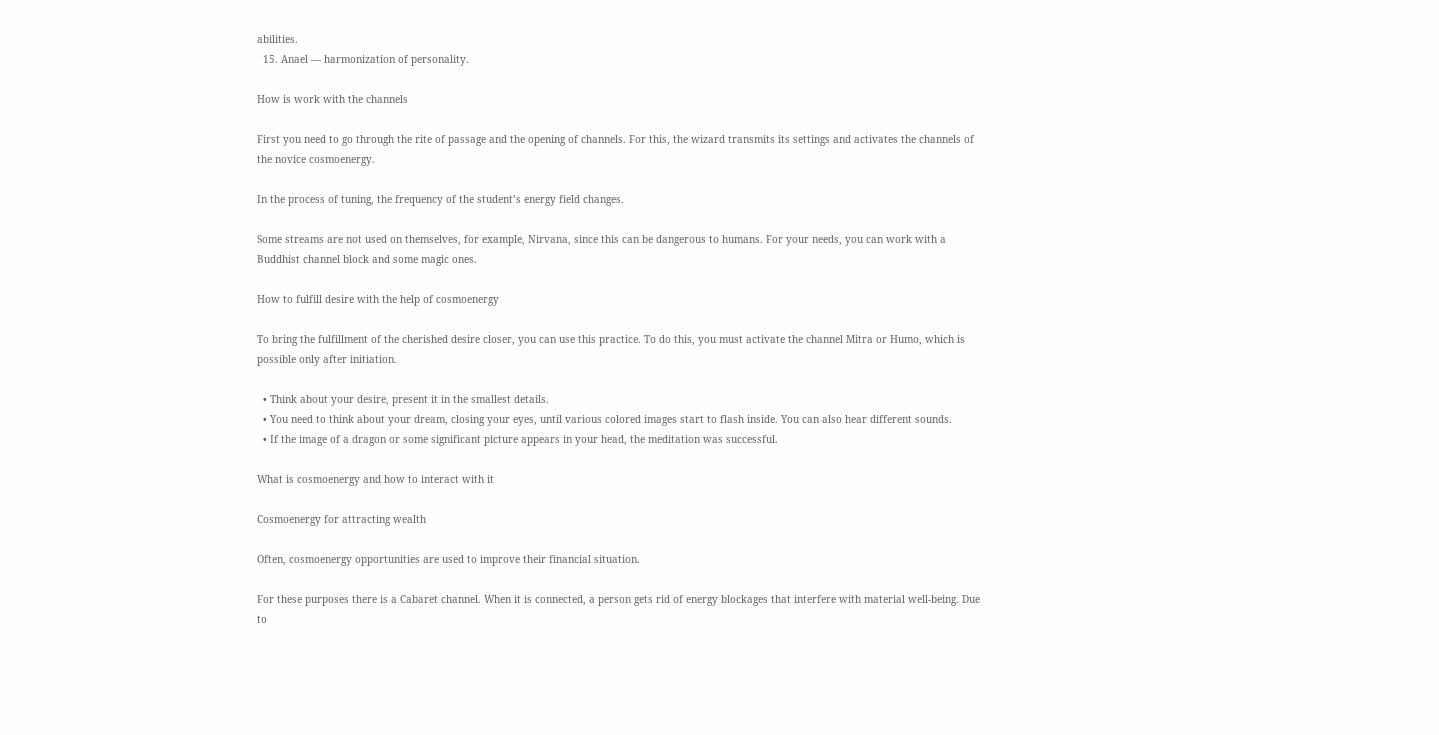abilities.
  15. Anael — harmonization of personality.

How is work with the channels

First you need to go through the rite of passage and the opening of channels. For this, the wizard transmits its settings and activates the channels of the novice cosmoenergy.

In the process of tuning, the frequency of the student’s energy field changes.

Some streams are not used on themselves, for example, Nirvana, since this can be dangerous to humans. For your needs, you can work with a Buddhist channel block and some magic ones.

How to fulfill desire with the help of cosmoenergy

To bring the fulfillment of the cherished desire closer, you can use this practice. To do this, you must activate the channel Mitra or Humo, which is possible only after initiation.

  • Think about your desire, present it in the smallest details.
  • You need to think about your dream, closing your eyes, until various colored images start to flash inside. You can also hear different sounds.
  • If the image of a dragon or some significant picture appears in your head, the meditation was successful.

What is cosmoenergy and how to interact with it

Cosmoenergy for attracting wealth

Often, cosmoenergy opportunities are used to improve their financial situation.

For these purposes there is a Cabaret channel. When it is connected, a person gets rid of energy blockages that interfere with material well-being. Due to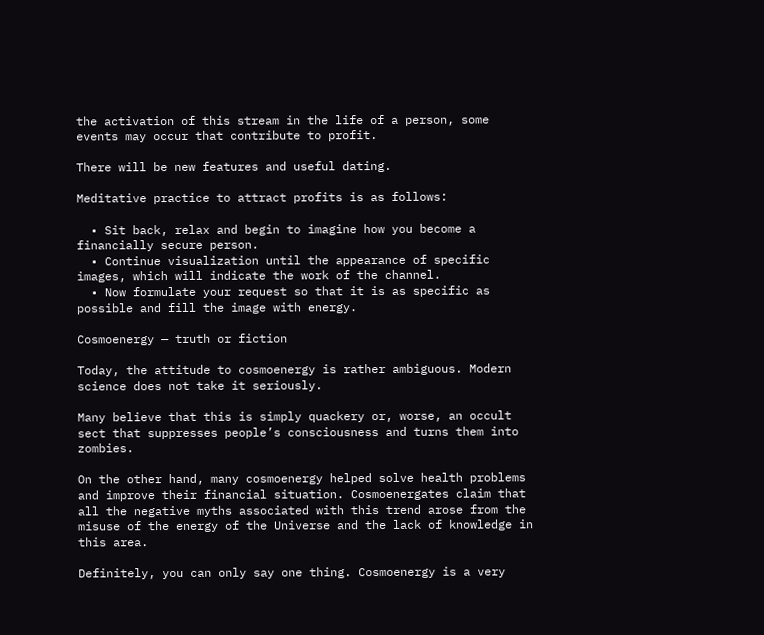the activation of this stream in the life of a person, some events may occur that contribute to profit.

There will be new features and useful dating.

Meditative practice to attract profits is as follows:

  • Sit back, relax and begin to imagine how you become a financially secure person.
  • Continue visualization until the appearance of specific images, which will indicate the work of the channel.
  • Now formulate your request so that it is as specific as possible and fill the image with energy.

Cosmoenergy — truth or fiction

Today, the attitude to cosmoenergy is rather ambiguous. Modern science does not take it seriously.

Many believe that this is simply quackery or, worse, an occult sect that suppresses people’s consciousness and turns them into zombies.

On the other hand, many cosmoenergy helped solve health problems and improve their financial situation. Cosmoenergates claim that all the negative myths associated with this trend arose from the misuse of the energy of the Universe and the lack of knowledge in this area.

Definitely, you can only say one thing. Cosmoenergy is a very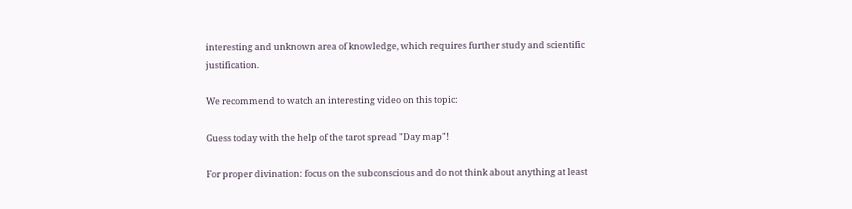interesting and unknown area of knowledge, which requires further study and scientific justification.

We recommend to watch an interesting video on this topic:

Guess today with the help of the tarot spread "Day map"!

For proper divination: focus on the subconscious and do not think about anything at least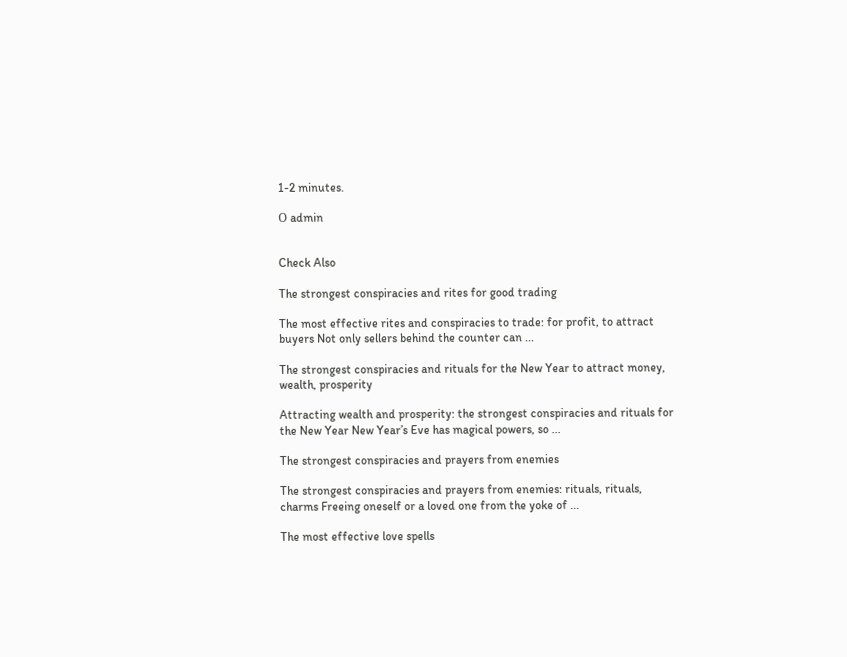1-2 minutes.

О admin


Check Also

The strongest conspiracies and rites for good trading

The most effective rites and conspiracies to trade: for profit, to attract buyers Not only sellers behind the counter can ...

The strongest conspiracies and rituals for the New Year to attract money, wealth, prosperity

Attracting wealth and prosperity: the strongest conspiracies and rituals for the New Year New Year’s Eve has magical powers, so ...

The strongest conspiracies and prayers from enemies

The strongest conspiracies and prayers from enemies: rituals, rituals, charms Freeing oneself or a loved one from the yoke of ...

The most effective love spells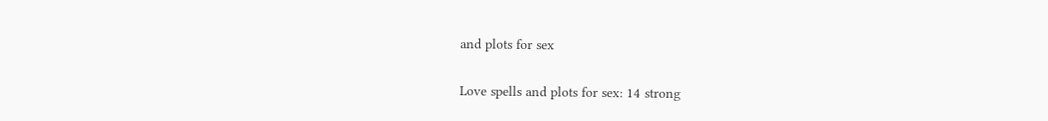and plots for sex

Love spells and plots for sex: 14 strong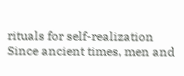rituals for self-realization Since ancient times, men and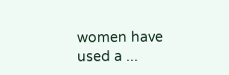women have used a ...